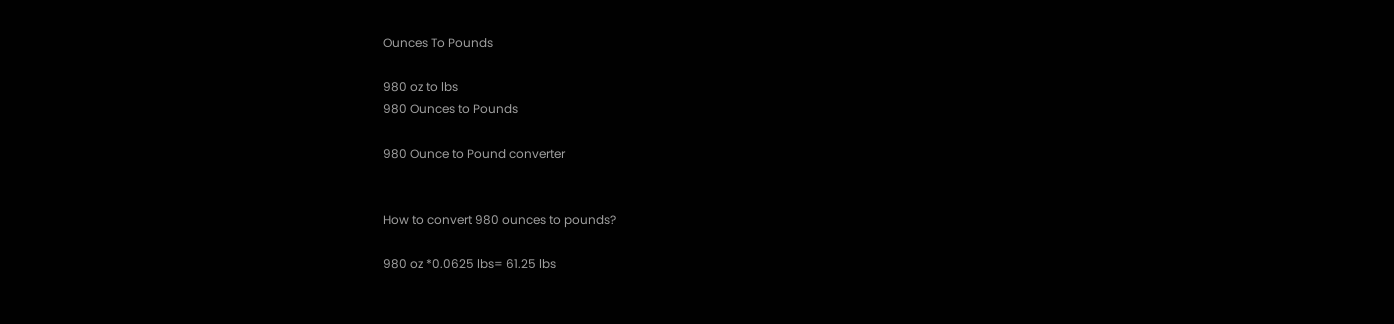Ounces To Pounds

980 oz to lbs
980 Ounces to Pounds

980 Ounce to Pound converter


How to convert 980 ounces to pounds?

980 oz *0.0625 lbs= 61.25 lbs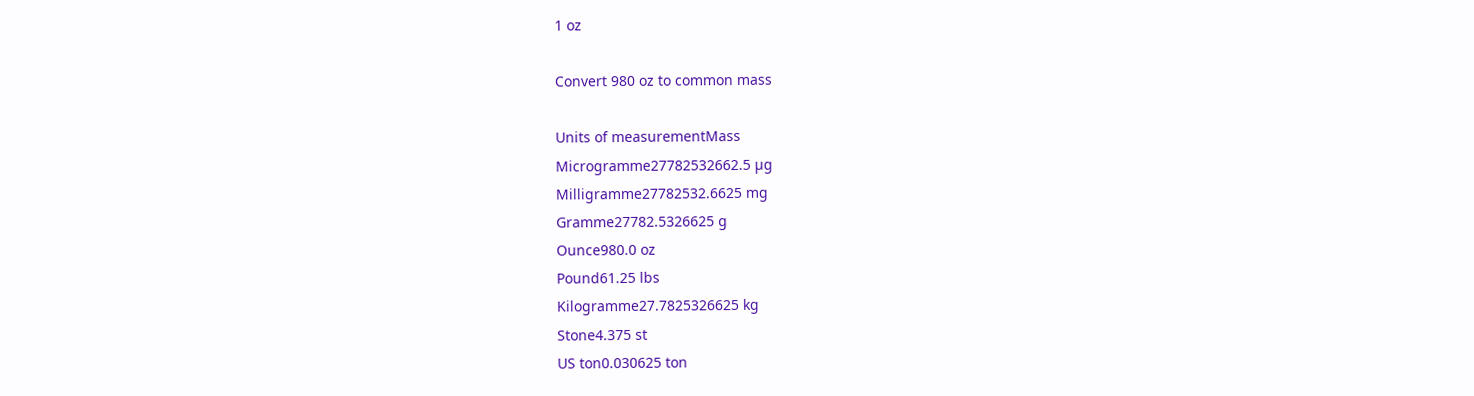1 oz

Convert 980 oz to common mass

Units of measurementMass
Microgramme27782532662.5 µg
Milligramme27782532.6625 mg
Gramme27782.5326625 g
Ounce980.0 oz
Pound61.25 lbs
Kilogramme27.7825326625 kg
Stone4.375 st
US ton0.030625 ton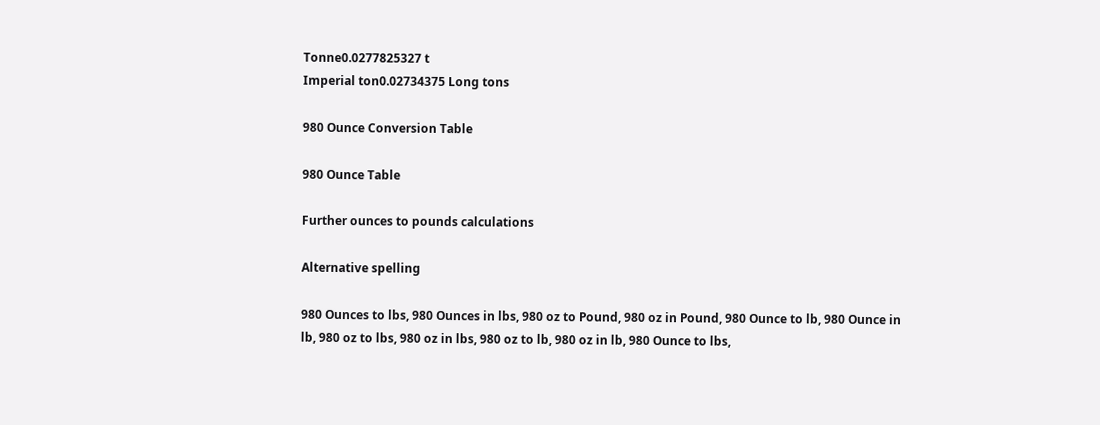Tonne0.0277825327 t
Imperial ton0.02734375 Long tons

980 Ounce Conversion Table

980 Ounce Table

Further ounces to pounds calculations

Alternative spelling

980 Ounces to lbs, 980 Ounces in lbs, 980 oz to Pound, 980 oz in Pound, 980 Ounce to lb, 980 Ounce in lb, 980 oz to lbs, 980 oz in lbs, 980 oz to lb, 980 oz in lb, 980 Ounce to lbs,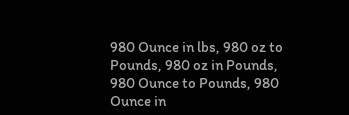980 Ounce in lbs, 980 oz to Pounds, 980 oz in Pounds, 980 Ounce to Pounds, 980 Ounce in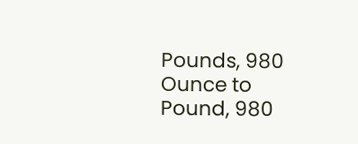Pounds, 980 Ounce to Pound, 980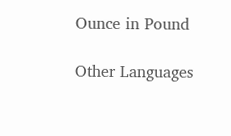Ounce in Pound

Other Languages